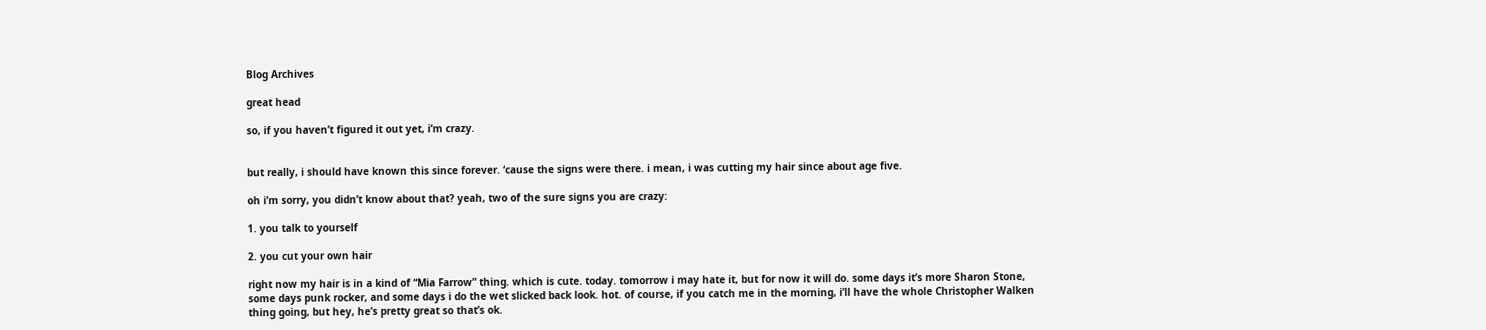Blog Archives

great head

so, if you haven’t figured it out yet, i’m crazy.


but really, i should have known this since forever. ‘cause the signs were there. i mean, i was cutting my hair since about age five.

oh i’m sorry, you didn’t know about that? yeah, two of the sure signs you are crazy:

1. you talk to yourself

2. you cut your own hair

right now my hair is in a kind of “Mia Farrow” thing. which is cute. today. tomorrow i may hate it, but for now it will do. some days it’s more Sharon Stone, some days punk rocker, and some days i do the wet slicked back look. hot. of course, if you catch me in the morning, i’ll have the whole Christopher Walken thing going, but hey, he’s pretty great so that’s ok.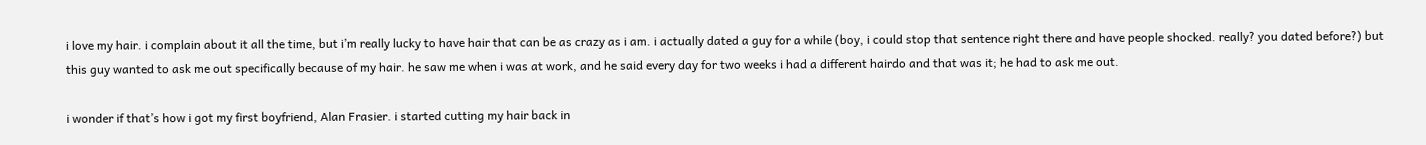i love my hair. i complain about it all the time, but i’m really lucky to have hair that can be as crazy as i am. i actually dated a guy for a while (boy, i could stop that sentence right there and have people shocked. really? you dated before?) but this guy wanted to ask me out specifically because of my hair. he saw me when i was at work, and he said every day for two weeks i had a different hairdo and that was it; he had to ask me out.

i wonder if that’s how i got my first boyfriend, Alan Frasier. i started cutting my hair back in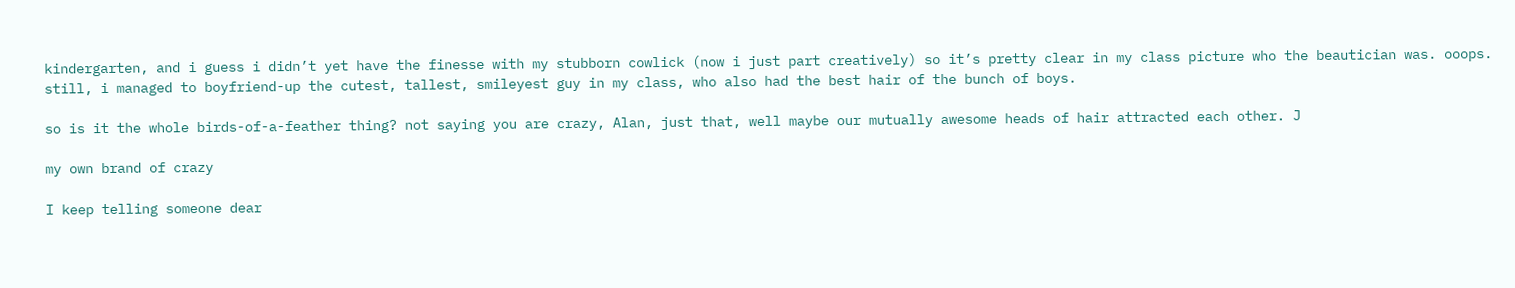kindergarten, and i guess i didn’t yet have the finesse with my stubborn cowlick (now i just part creatively) so it’s pretty clear in my class picture who the beautician was. ooops. still, i managed to boyfriend-up the cutest, tallest, smileyest guy in my class, who also had the best hair of the bunch of boys.

so is it the whole birds-of-a-feather thing? not saying you are crazy, Alan, just that, well maybe our mutually awesome heads of hair attracted each other. J

my own brand of crazy

I keep telling someone dear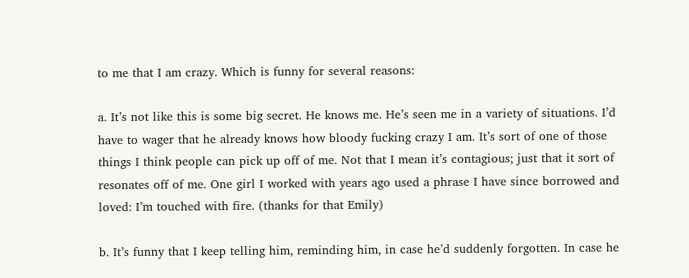to me that I am crazy. Which is funny for several reasons:

a. It’s not like this is some big secret. He knows me. He’s seen me in a variety of situations. I’d have to wager that he already knows how bloody fucking crazy I am. It’s sort of one of those things I think people can pick up off of me. Not that I mean it’s contagious; just that it sort of resonates off of me. One girl I worked with years ago used a phrase I have since borrowed and loved: I’m touched with fire. (thanks for that Emily)

b. It’s funny that I keep telling him, reminding him, in case he’d suddenly forgotten. In case he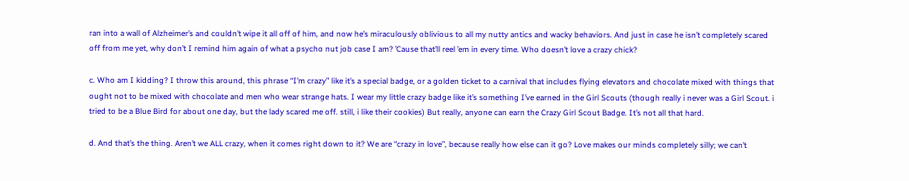ran into a wall of Alzheimer’s and couldn’t wipe it all off of him, and now he’s miraculously oblivious to all my nutty antics and wacky behaviors. And just in case he isn’t completely scared off from me yet, why don’t I remind him again of what a psycho nut job case I am? ’Cause that’ll reel ’em in every time. Who doesn’t love a crazy chick?

c. Who am I kidding? I throw this around, this phrase “I’m crazy” like it’s a special badge, or a golden ticket to a carnival that includes flying elevators and chocolate mixed with things that ought not to be mixed with chocolate and men who wear strange hats. I wear my little crazy badge like it’s something I’ve earned in the Girl Scouts (though really i never was a Girl Scout. i tried to be a Blue Bird for about one day, but the lady scared me off. still, i like their cookies) But really, anyone can earn the Crazy Girl Scout Badge. It’s not all that hard.

d. And that’s the thing. Aren’t we ALL crazy, when it comes right down to it? We are “crazy in love”, because really how else can it go? Love makes our minds completely silly; we can’t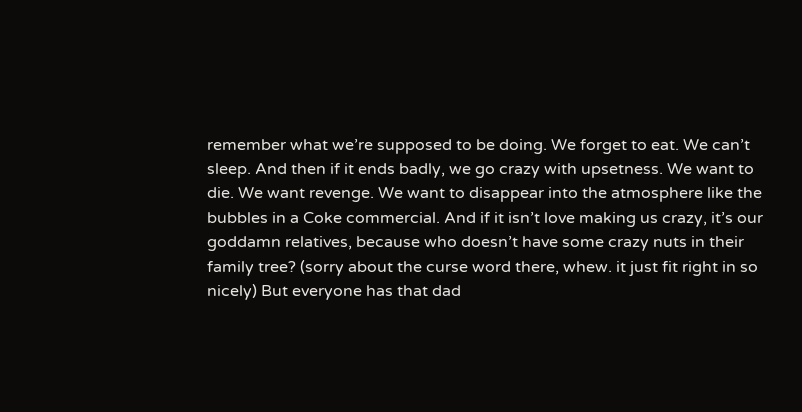remember what we’re supposed to be doing. We forget to eat. We can’t sleep. And then if it ends badly, we go crazy with upsetness. We want to die. We want revenge. We want to disappear into the atmosphere like the bubbles in a Coke commercial. And if it isn’t love making us crazy, it’s our goddamn relatives, because who doesn’t have some crazy nuts in their family tree? (sorry about the curse word there, whew. it just fit right in so nicely) But everyone has that dad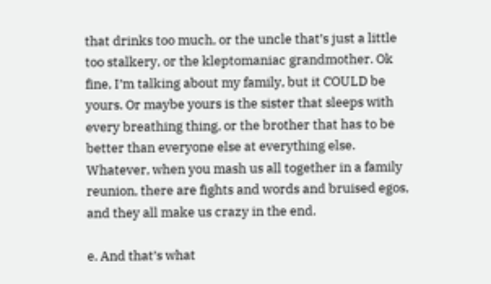that drinks too much, or the uncle that’s just a little too stalkery, or the kleptomaniac grandmother. Ok fine, I’m talking about my family, but it COULD be yours. Or maybe yours is the sister that sleeps with every breathing thing, or the brother that has to be better than everyone else at everything else. Whatever, when you mash us all together in a family reunion, there are fights and words and bruised egos, and they all make us crazy in the end.

e. And that’s what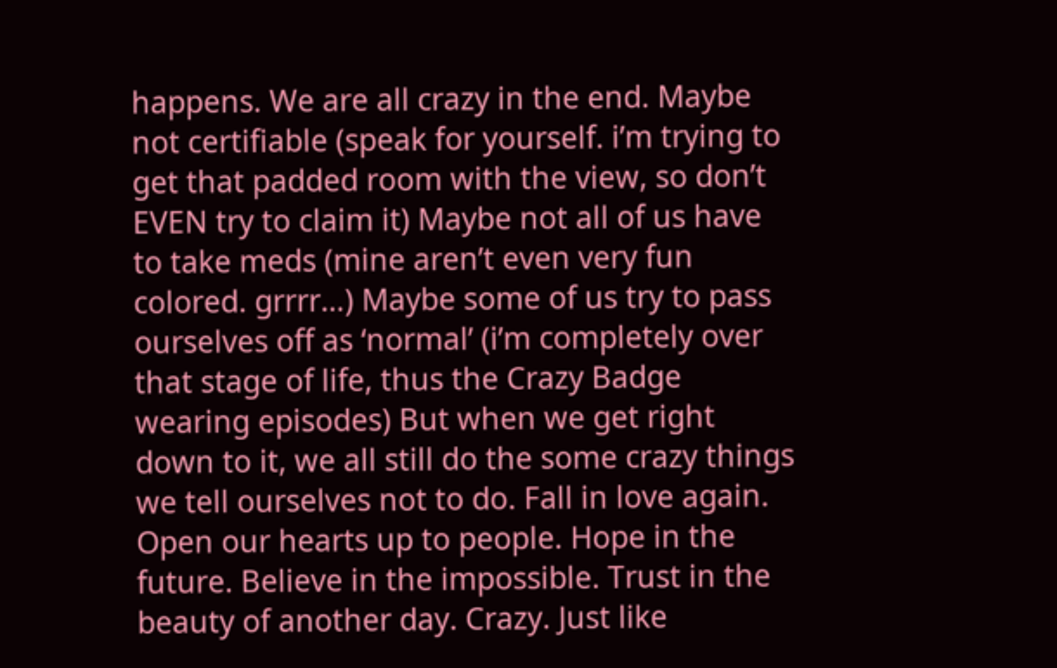happens. We are all crazy in the end. Maybe not certifiable (speak for yourself. i’m trying to get that padded room with the view, so don’t EVEN try to claim it) Maybe not all of us have to take meds (mine aren’t even very fun colored. grrrr…) Maybe some of us try to pass ourselves off as ‘normal’ (i’m completely over that stage of life, thus the Crazy Badge wearing episodes) But when we get right down to it, we all still do the some crazy things we tell ourselves not to do. Fall in love again. Open our hearts up to people. Hope in the future. Believe in the impossible. Trust in the beauty of another day. Crazy. Just like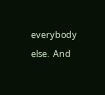everybody else.  And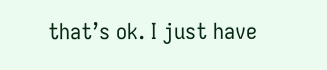that’s ok. I just have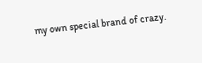my own special brand of crazy.